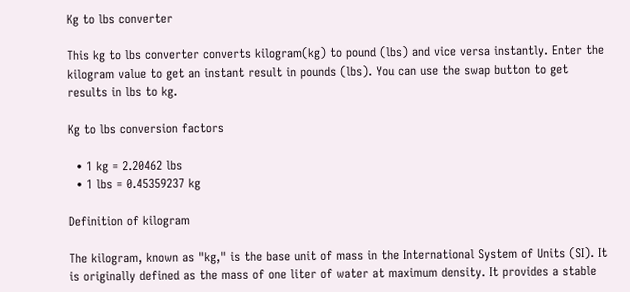Kg to lbs converter

This kg to lbs converter converts kilogram(kg) to pound (lbs) and vice versa instantly. Enter the kilogram value to get an instant result in pounds (lbs). You can use the swap button to get results in lbs to kg.

Kg to lbs conversion factors

  • 1 kg = 2.20462 lbs
  • 1 lbs = 0.45359237 kg

Definition of kilogram

The kilogram, known as "kg," is the base unit of mass in the International System of Units (SI). It is originally defined as the mass of one liter of water at maximum density. It provides a stable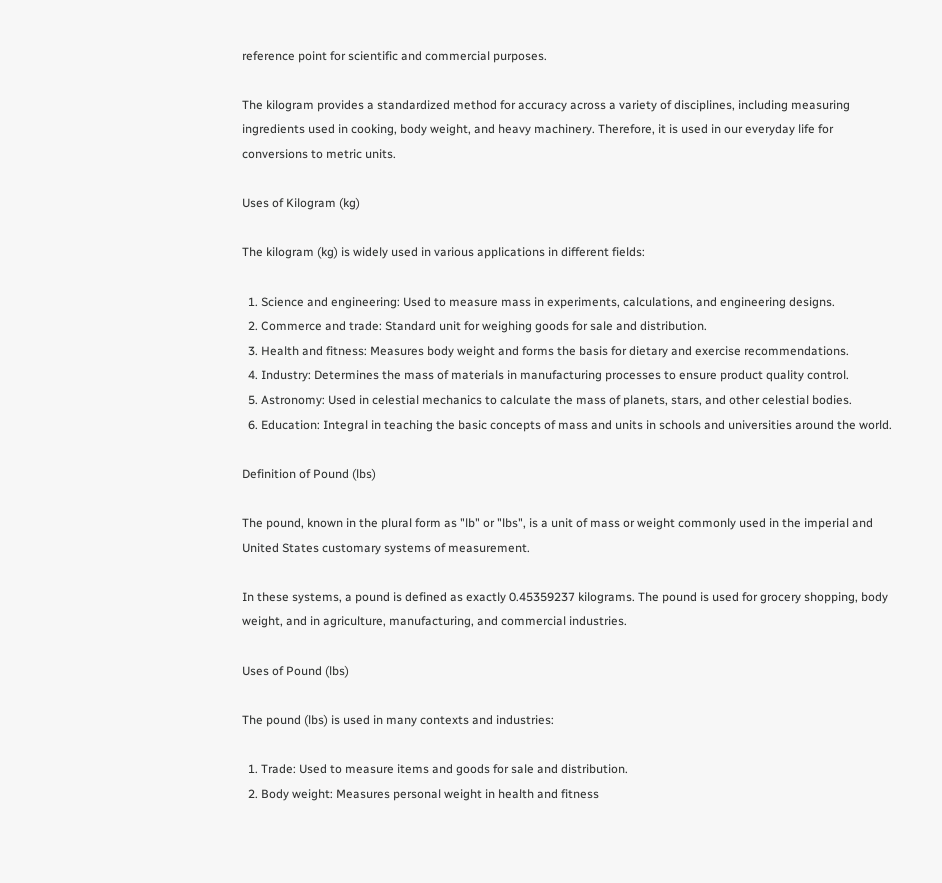reference point for scientific and commercial purposes.

The kilogram provides a standardized method for accuracy across a variety of disciplines, including measuring ingredients used in cooking, body weight, and heavy machinery. Therefore, it is used in our everyday life for conversions to metric units.

Uses of Kilogram (kg)

The kilogram (kg) is widely used in various applications in different fields:

  1. Science and engineering: Used to measure mass in experiments, calculations, and engineering designs.
  2. Commerce and trade: Standard unit for weighing goods for sale and distribution.
  3. Health and fitness: Measures body weight and forms the basis for dietary and exercise recommendations.
  4. Industry: Determines the mass of materials in manufacturing processes to ensure product quality control.
  5. Astronomy: Used in celestial mechanics to calculate the mass of planets, stars, and other celestial bodies.
  6. Education: Integral in teaching the basic concepts of mass and units in schools and universities around the world.

Definition of Pound (lbs)

The pound, known in the plural form as "lb" or "lbs", is a unit of mass or weight commonly used in the imperial and United States customary systems of measurement.

In these systems, a pound is defined as exactly 0.45359237 kilograms. The pound is used for grocery shopping, body weight, and in agriculture, manufacturing, and commercial industries.

Uses of Pound (lbs)

The pound (lbs) is used in many contexts and industries:

  1. Trade: Used to measure items and goods for sale and distribution.
  2. Body weight: Measures personal weight in health and fitness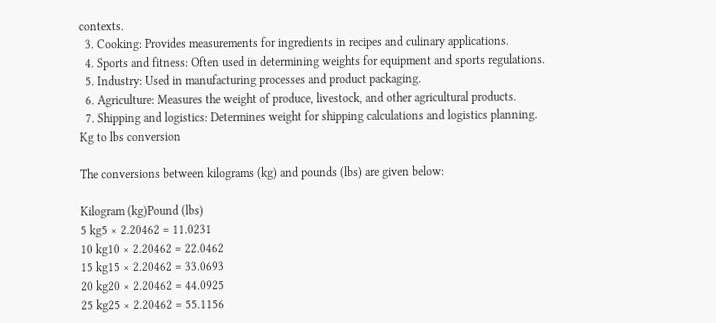contexts.
  3. Cooking: Provides measurements for ingredients in recipes and culinary applications.
  4. Sports and fitness: Often used in determining weights for equipment and sports regulations.
  5. Industry: Used in manufacturing processes and product packaging.
  6. Agriculture: Measures the weight of produce, livestock, and other agricultural products.
  7. Shipping and logistics: Determines weight for shipping calculations and logistics planning.
Kg to lbs conversion

The conversions between kilograms (kg) and pounds (lbs) are given below:

Kilogram (kg)Pound (lbs)
5 kg5 × 2.20462 = 11.0231
10 kg10 × 2.20462 = 22.0462
15 kg15 × 2.20462 = 33.0693
20 kg20 × 2.20462 = 44.0925
25 kg25 × 2.20462 = 55.1156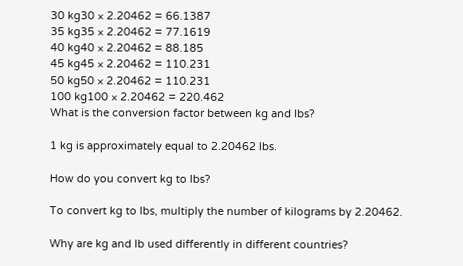30 kg30 × 2.20462 = 66.1387
35 kg35 × 2.20462 = 77.1619
40 kg40 × 2.20462 = 88.185
45 kg45 × 2.20462 = 110.231
50 kg50 × 2.20462 = 110.231
100 kg100 × 2.20462 = 220.462
What is the conversion factor between kg and lbs?

1 kg is approximately equal to 2.20462 lbs.

How do you convert kg to lbs?

To convert kg to lbs, multiply the number of kilograms by 2.20462.

Why are kg and lb used differently in different countries?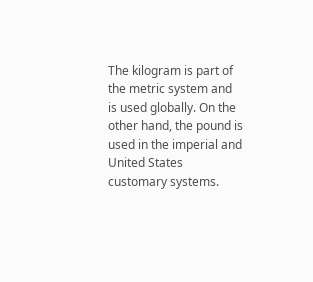The kilogram is part of the metric system and is used globally. On the other hand, the pound is used in the imperial and United States customary systems.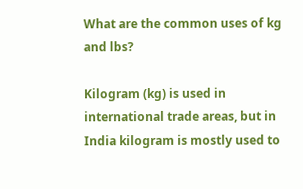What are the common uses of kg and lbs?

Kilogram (kg) is used in international trade areas, but in India kilogram is mostly used to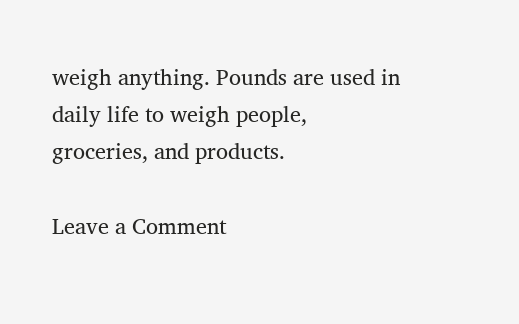weigh anything. Pounds are used in daily life to weigh people, groceries, and products.

Leave a Comment